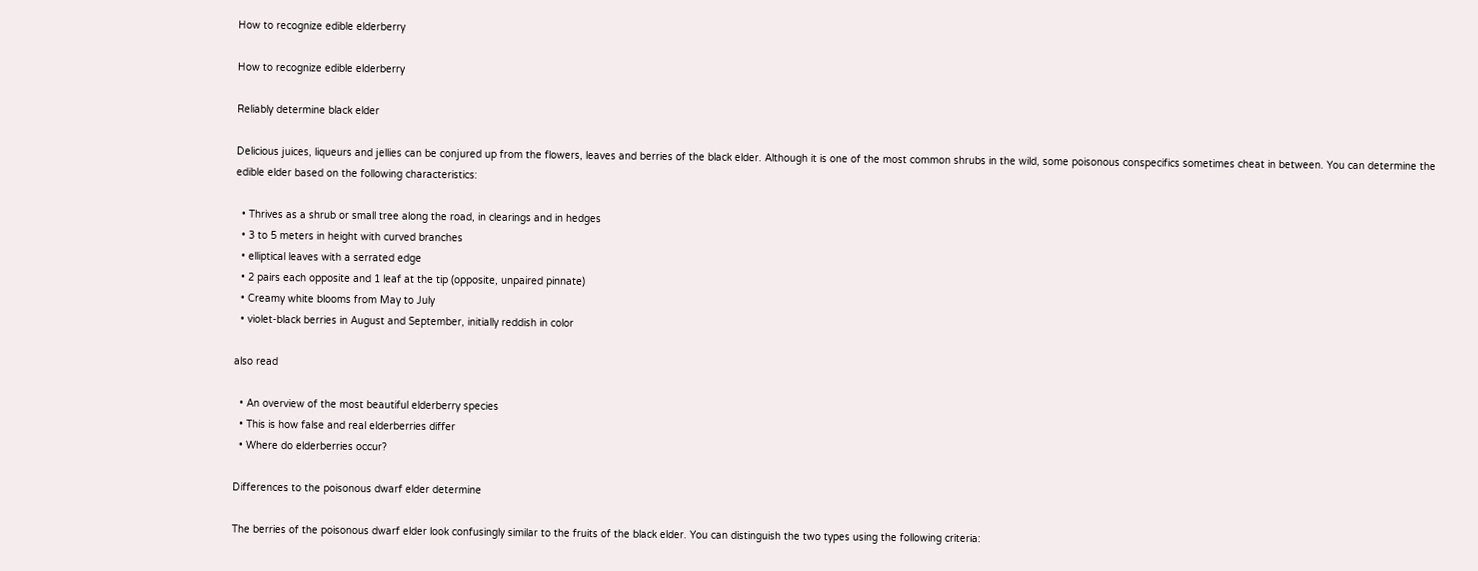How to recognize edible elderberry

How to recognize edible elderberry

Reliably determine black elder

Delicious juices, liqueurs and jellies can be conjured up from the flowers, leaves and berries of the black elder. Although it is one of the most common shrubs in the wild, some poisonous conspecifics sometimes cheat in between. You can determine the edible elder based on the following characteristics:

  • Thrives as a shrub or small tree along the road, in clearings and in hedges
  • 3 to 5 meters in height with curved branches
  • elliptical leaves with a serrated edge
  • 2 pairs each opposite and 1 leaf at the tip (opposite, unpaired pinnate)
  • Creamy white blooms from May to July
  • violet-black berries in August and September, initially reddish in color

also read

  • An overview of the most beautiful elderberry species
  • This is how false and real elderberries differ
  • Where do elderberries occur?

Differences to the poisonous dwarf elder determine

The berries of the poisonous dwarf elder look confusingly similar to the fruits of the black elder. You can distinguish the two types using the following criteria: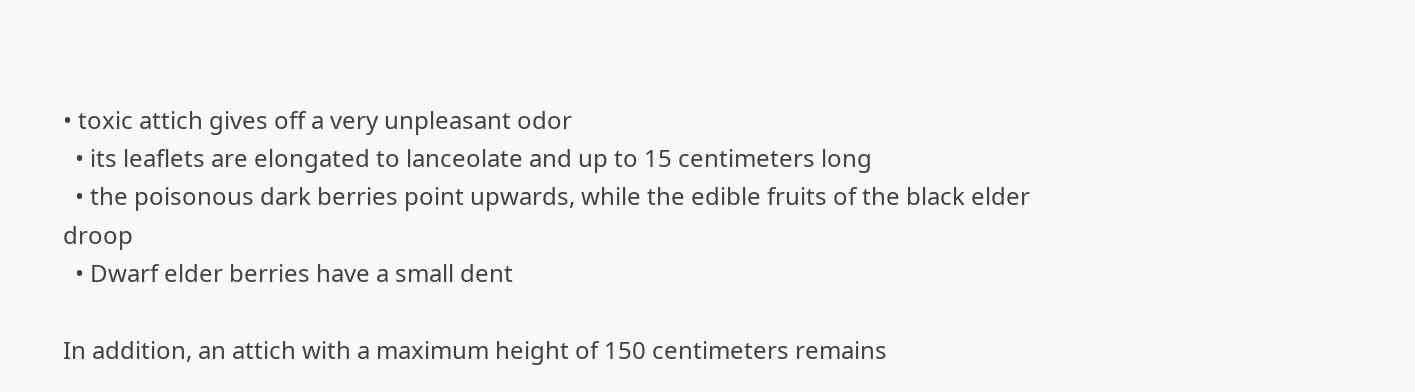• toxic attich gives off a very unpleasant odor
  • its leaflets are elongated to lanceolate and up to 15 centimeters long
  • the poisonous dark berries point upwards, while the edible fruits of the black elder droop
  • Dwarf elder berries have a small dent

In addition, an attich with a maximum height of 150 centimeters remains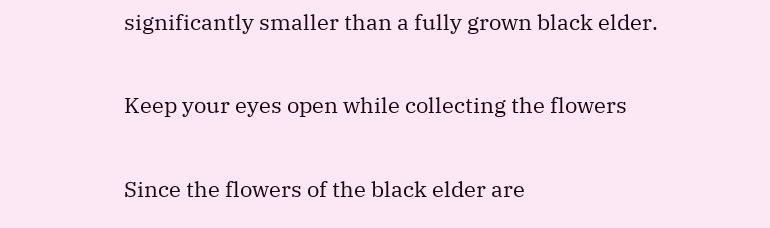significantly smaller than a fully grown black elder.

Keep your eyes open while collecting the flowers

Since the flowers of the black elder are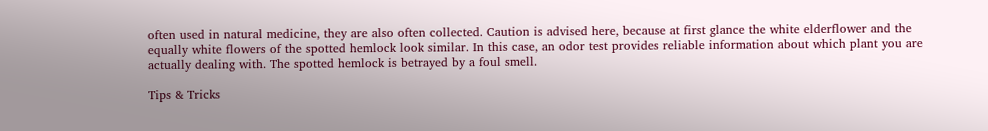often used in natural medicine, they are also often collected. Caution is advised here, because at first glance the white elderflower and the equally white flowers of the spotted hemlock look similar. In this case, an odor test provides reliable information about which plant you are actually dealing with. The spotted hemlock is betrayed by a foul smell.

Tips & Tricks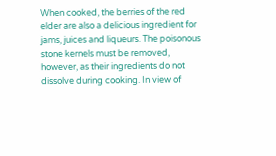When cooked, the berries of the red elder are also a delicious ingredient for jams, juices and liqueurs. The poisonous stone kernels must be removed, however, as their ingredients do not dissolve during cooking. In view of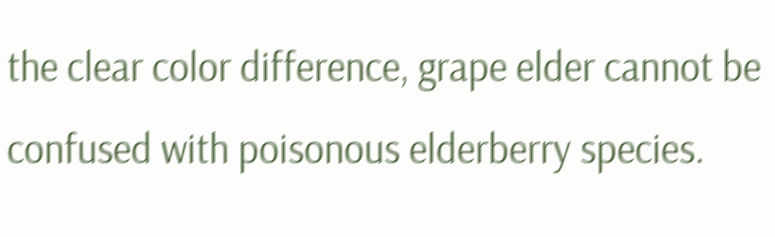the clear color difference, grape elder cannot be confused with poisonous elderberry species.